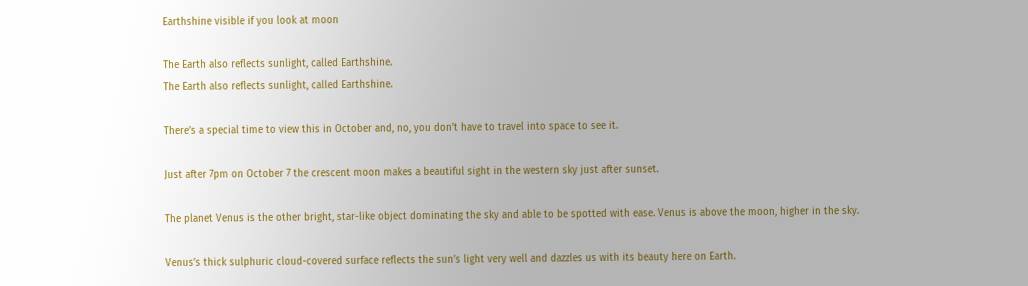Earthshine visible if you look at moon

The Earth also reflects sunlight, called Earthshine.
The Earth also reflects sunlight, called Earthshine.

There’s a special time to view this in October and, no, you don’t have to travel into space to see it.

Just after 7pm on October 7 the crescent moon makes a beautiful sight in the western sky just after sunset.

The planet Venus is the other bright, star-like object dominating the sky and able to be spotted with ease. Venus is above the moon, higher in the sky.

Venus’s thick sulphuric cloud-covered surface reflects the sun’s light very well and dazzles us with its beauty here on Earth.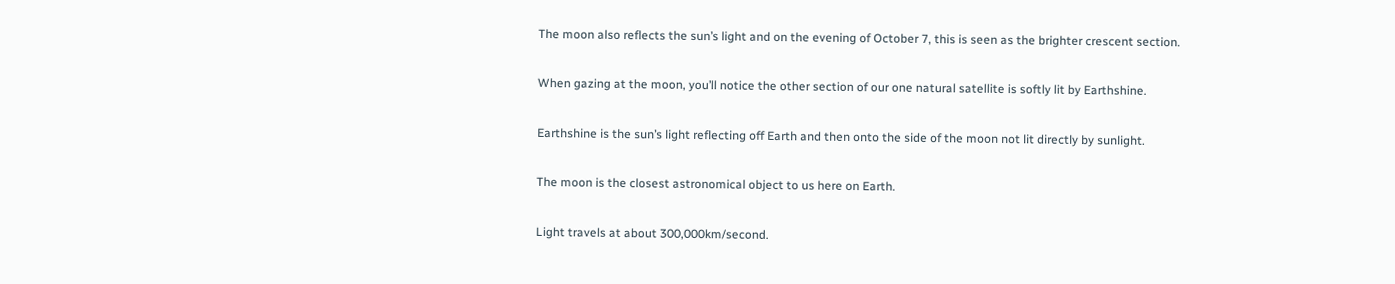The moon also reflects the sun’s light and on the evening of October 7, this is seen as the brighter crescent section.

When gazing at the moon, you’ll notice the other section of our one natural satellite is softly lit by Earthshine.

Earthshine is the sun’s light reflecting off Earth and then onto the side of the moon not lit directly by sunlight.

The moon is the closest astronomical object to us here on Earth.

Light travels at about 300,000km/second.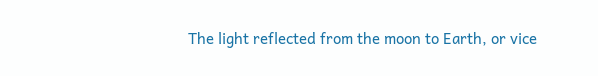The light reflected from the moon to Earth, or vice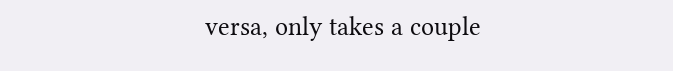versa, only takes a couple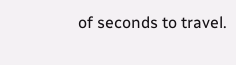of seconds to travel.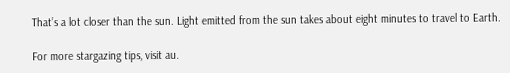That’s a lot closer than the sun. Light emitted from the sun takes about eight minutes to travel to Earth.

For more stargazing tips, visit au.